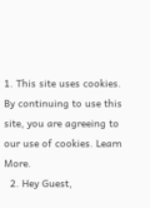1. This site uses cookies. By continuing to use this site, you are agreeing to our use of cookies. Learn More.
  2. Hey Guest,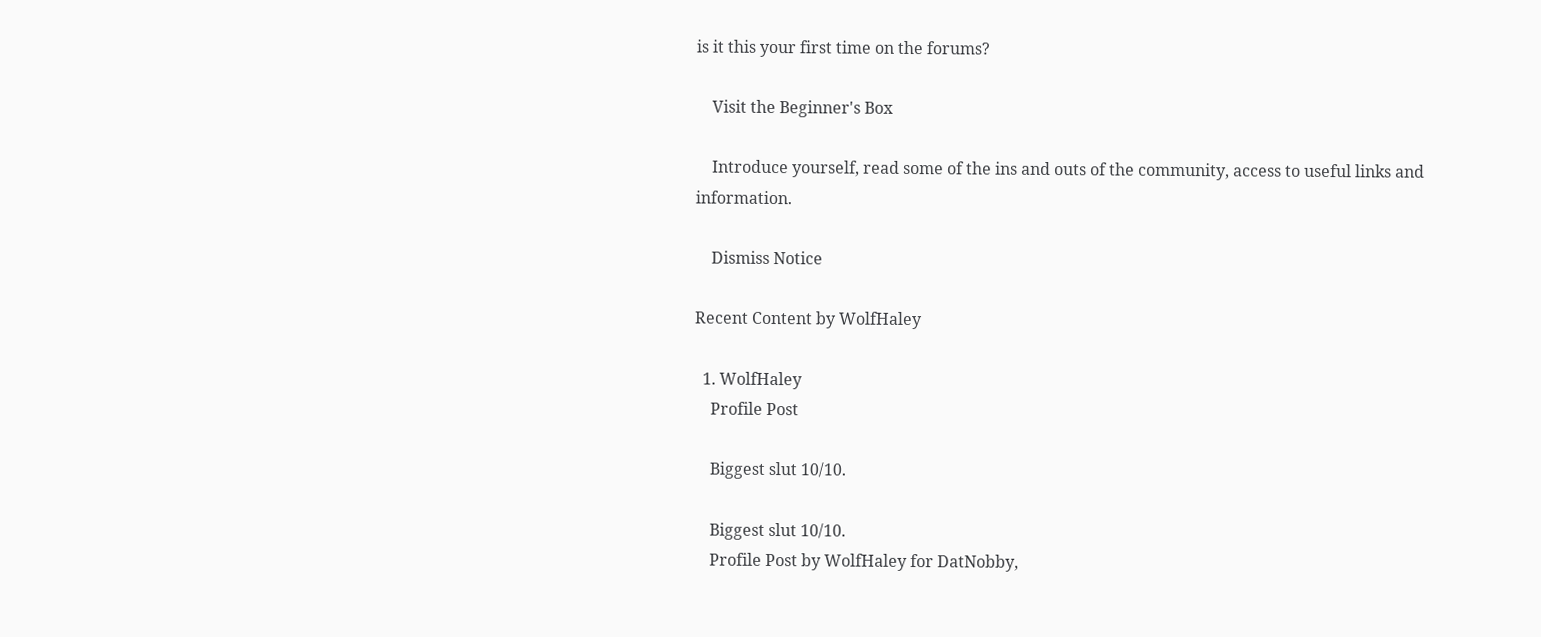is it this your first time on the forums?

    Visit the Beginner's Box

    Introduce yourself, read some of the ins and outs of the community, access to useful links and information.

    Dismiss Notice

Recent Content by WolfHaley

  1. WolfHaley
    Profile Post

    Biggest slut 10/10.

    Biggest slut 10/10.
    Profile Post by WolfHaley for DatNobby,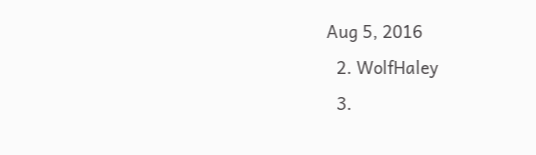Aug 5, 2016
  2. WolfHaley
  3.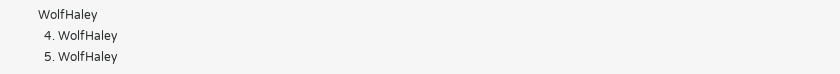WolfHaley
  4. WolfHaley
  5. WolfHaley